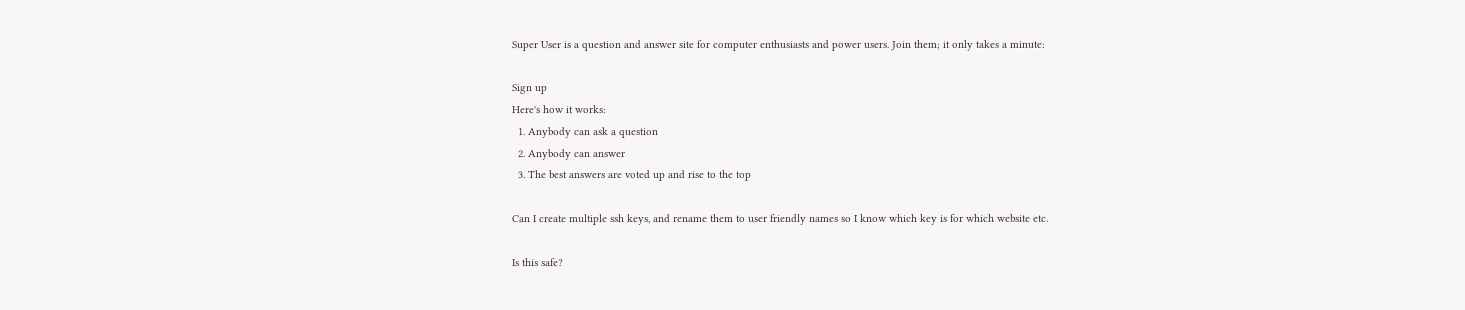Super User is a question and answer site for computer enthusiasts and power users. Join them; it only takes a minute:

Sign up
Here's how it works:
  1. Anybody can ask a question
  2. Anybody can answer
  3. The best answers are voted up and rise to the top

Can I create multiple ssh keys, and rename them to user friendly names so I know which key is for which website etc.

Is this safe?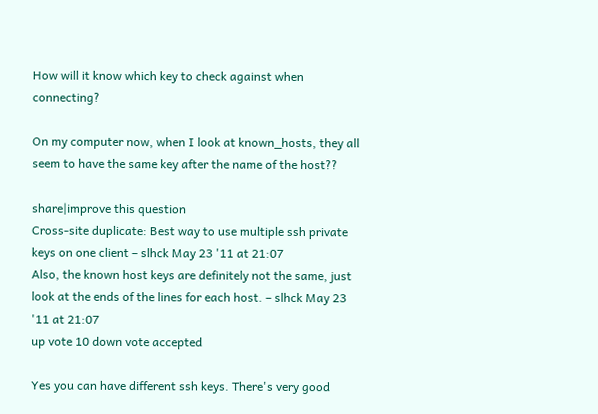How will it know which key to check against when connecting?

On my computer now, when I look at known_hosts, they all seem to have the same key after the name of the host??

share|improve this question
Cross-site duplicate: Best way to use multiple ssh private keys on one client – slhck May 23 '11 at 21:07
Also, the known host keys are definitely not the same, just look at the ends of the lines for each host. – slhck May 23 '11 at 21:07
up vote 10 down vote accepted

Yes you can have different ssh keys. There's very good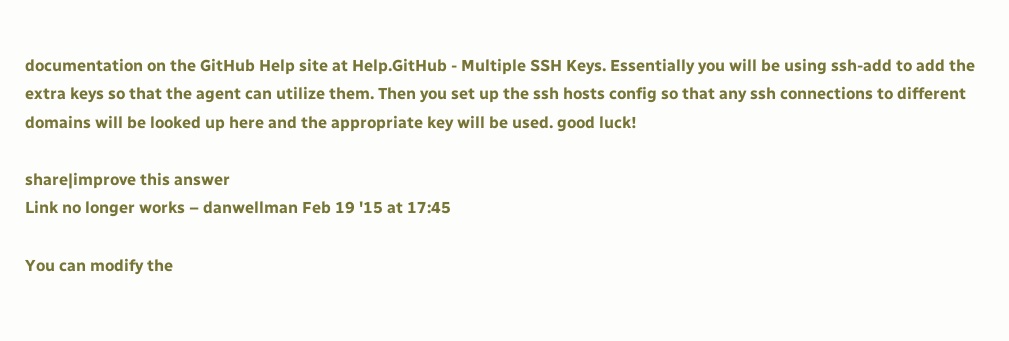documentation on the GitHub Help site at Help.GitHub - Multiple SSH Keys. Essentially you will be using ssh-add to add the extra keys so that the agent can utilize them. Then you set up the ssh hosts config so that any ssh connections to different domains will be looked up here and the appropriate key will be used. good luck!

share|improve this answer
Link no longer works – danwellman Feb 19 '15 at 17:45

You can modify the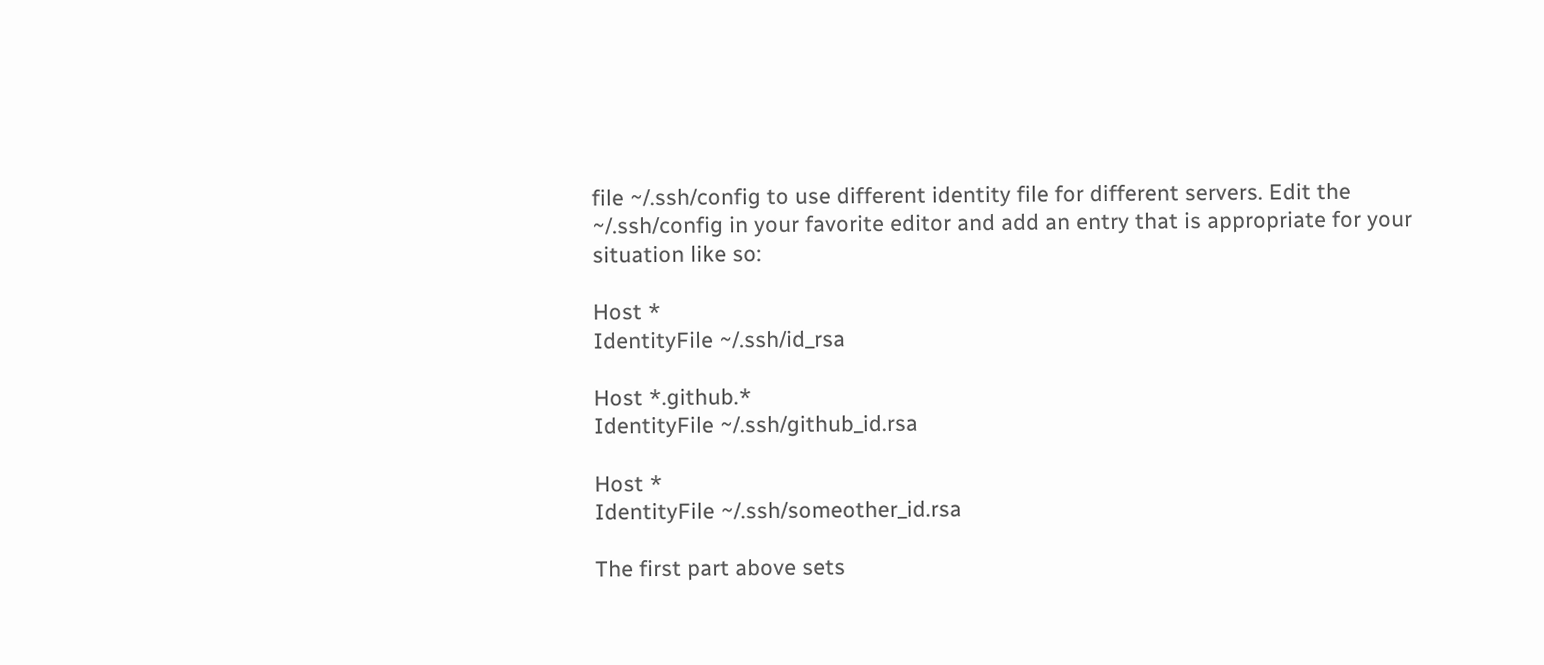file ~/.ssh/config to use different identity file for different servers. Edit the ~/.ssh/config in your favorite editor and add an entry that is appropriate for your situation like so:

Host *
IdentityFile ~/.ssh/id_rsa

Host *.github.*
IdentityFile ~/.ssh/github_id.rsa

Host *
IdentityFile ~/.ssh/someother_id.rsa

The first part above sets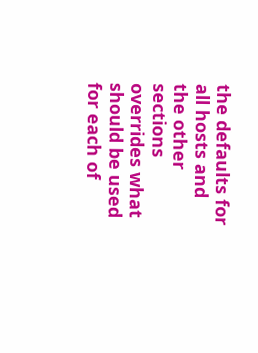the defaults for all hosts and the other sections overrides what should be used for each of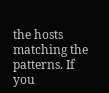the hosts matching the patterns. If you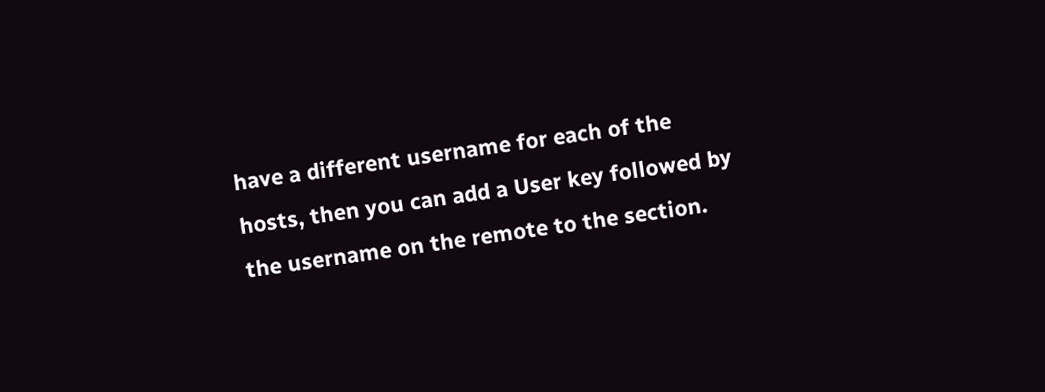have a different username for each of the hosts, then you can add a User key followed by the username on the remote to the section.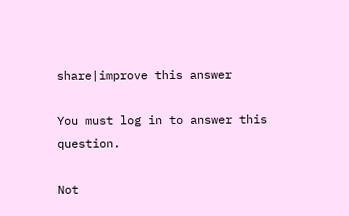share|improve this answer

You must log in to answer this question.

Not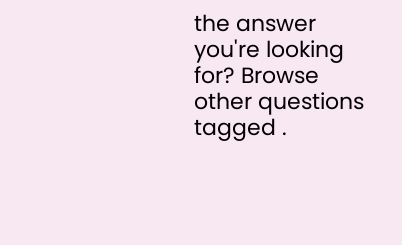the answer you're looking for? Browse other questions tagged .